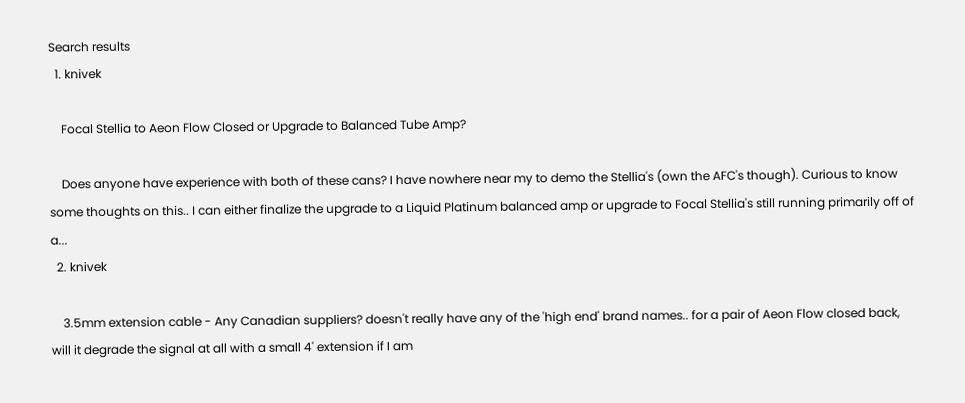Search results
  1. knivek

    Focal Stellia to Aeon Flow Closed or Upgrade to Balanced Tube Amp?

    Does anyone have experience with both of these cans? I have nowhere near my to demo the Stellia's (own the AFC's though). Curious to know some thoughts on this.. I can either finalize the upgrade to a Liquid Platinum balanced amp or upgrade to Focal Stellia's still running primarily off of a...
  2. knivek

    3.5mm extension cable - Any Canadian suppliers? doesn't really have any of the 'high end' brand names.. for a pair of Aeon Flow closed back, will it degrade the signal at all with a small 4' extension if I am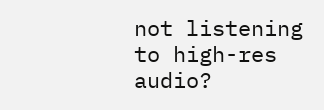not listening to high-res audio?